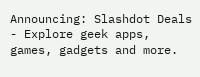Announcing: Slashdot Deals - Explore geek apps, games, gadgets and more.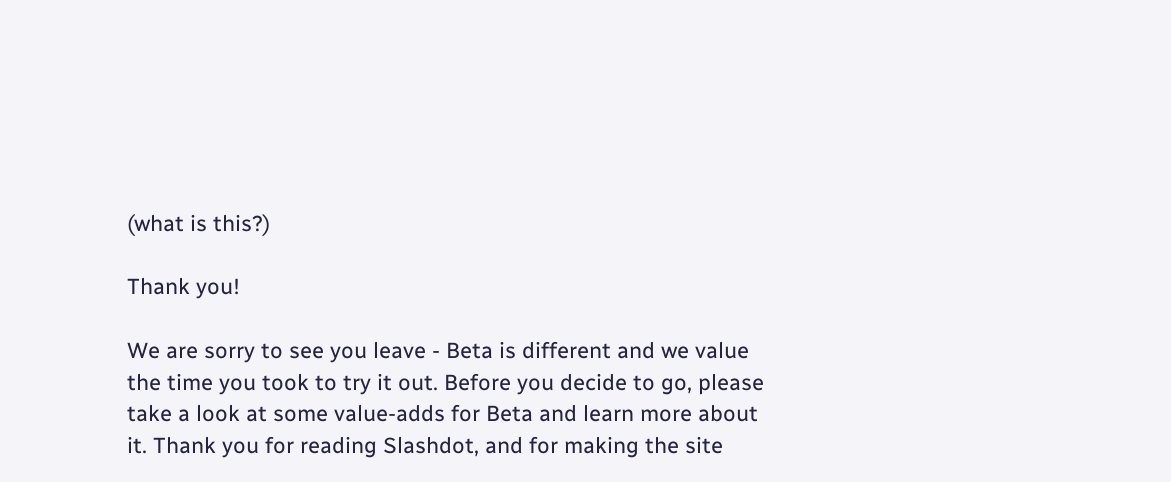(what is this?)

Thank you!

We are sorry to see you leave - Beta is different and we value the time you took to try it out. Before you decide to go, please take a look at some value-adds for Beta and learn more about it. Thank you for reading Slashdot, and for making the site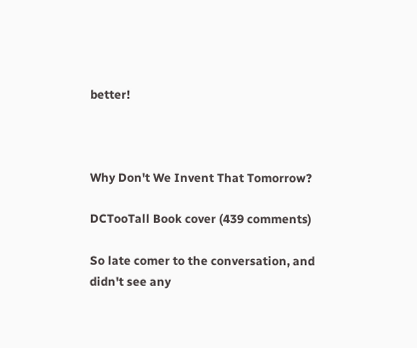better!



Why Don't We Invent That Tomorrow?

DCTooTall Book cover (439 comments)

So late comer to the conversation, and didn't see any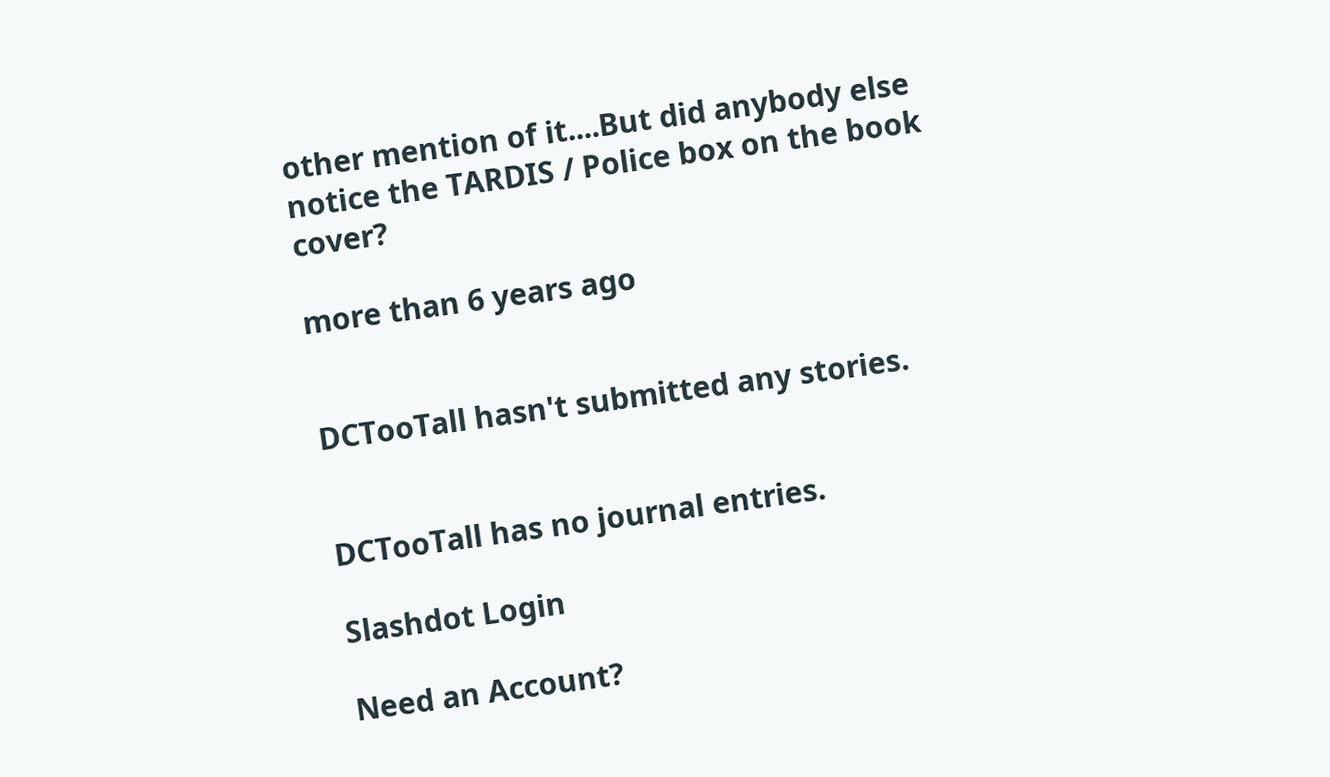other mention of it....But did anybody else notice the TARDIS / Police box on the book cover?

more than 6 years ago


DCTooTall hasn't submitted any stories.


DCTooTall has no journal entries.

Slashdot Login

Need an Account?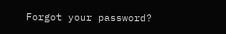Forgot your password?